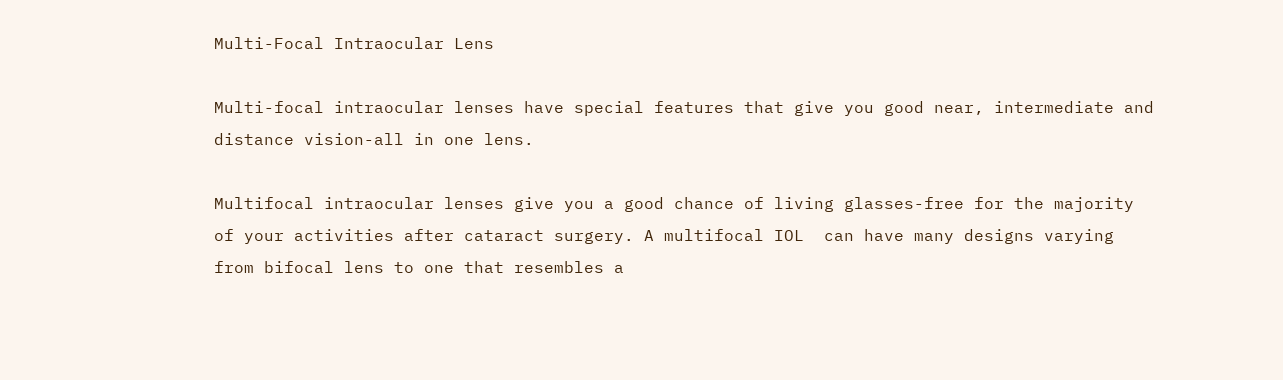Multi-Focal Intraocular Lens

Multi-focal intraocular lenses have special features that give you good near, intermediate and distance vision-all in one lens.

Multifocal intraocular lenses give you a good chance of living glasses-free for the majority of your activities after cataract surgery. A multifocal IOL  can have many designs varying from bifocal lens to one that resembles a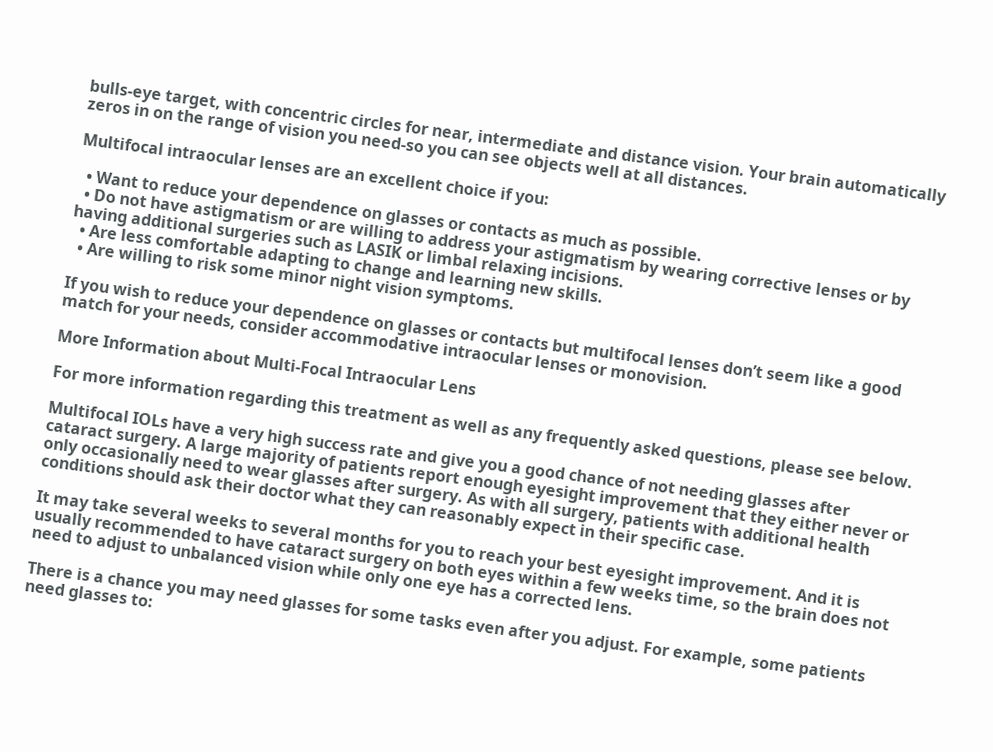bulls-eye target, with concentric circles for near, intermediate and distance vision. Your brain automatically zeros in on the range of vision you need-so you can see objects well at all distances.

Multifocal intraocular lenses are an excellent choice if you:

  • Want to reduce your dependence on glasses or contacts as much as possible.
  • Do not have astigmatism or are willing to address your astigmatism by wearing corrective lenses or by having additional surgeries such as LASIK or limbal relaxing incisions.
  • Are less comfortable adapting to change and learning new skills.
  • Are willing to risk some minor night vision symptoms.

If you wish to reduce your dependence on glasses or contacts but multifocal lenses don’t seem like a good match for your needs, consider accommodative intraocular lenses or monovision.

More Information about Multi-Focal Intraocular Lens

For more information regarding this treatment as well as any frequently asked questions, please see below.

Multifocal IOLs have a very high success rate and give you a good chance of not needing glasses after cataract surgery. A large majority of patients report enough eyesight improvement that they either never or only occasionally need to wear glasses after surgery. As with all surgery, patients with additional health conditions should ask their doctor what they can reasonably expect in their specific case.

It may take several weeks to several months for you to reach your best eyesight improvement. And it is usually recommended to have cataract surgery on both eyes within a few weeks time, so the brain does not need to adjust to unbalanced vision while only one eye has a corrected lens.

There is a chance you may need glasses for some tasks even after you adjust. For example, some patients need glasses to: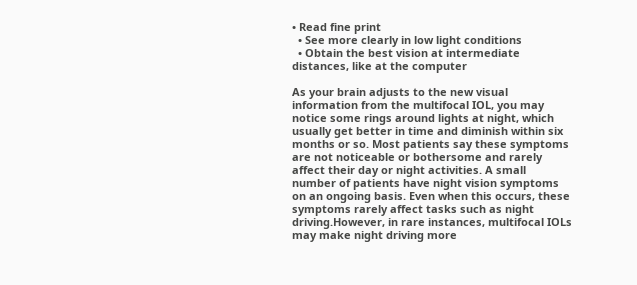• Read fine print
  • See more clearly in low light conditions
  • Obtain the best vision at intermediate distances, like at the computer

As your brain adjusts to the new visual information from the multifocal IOL, you may notice some rings around lights at night, which usually get better in time and diminish within six months or so. Most patients say these symptoms are not noticeable or bothersome and rarely affect their day or night activities. A small number of patients have night vision symptoms on an ongoing basis. Even when this occurs, these symptoms rarely affect tasks such as night driving.However, in rare instances, multifocal IOLs may make night driving more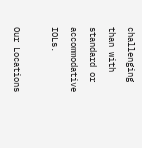challenging than with standard or accommodative IOLs.

Our Locations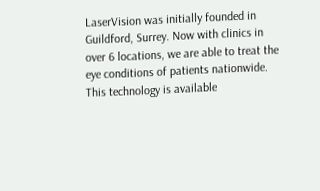LaserVision was initially founded in Guildford, Surrey. Now with clinics in over 6 locations, we are able to treat the eye conditions of patients nationwide. This technology is available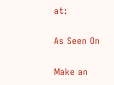at:

As Seen On

Make an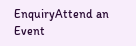EnquiryAttend an Event